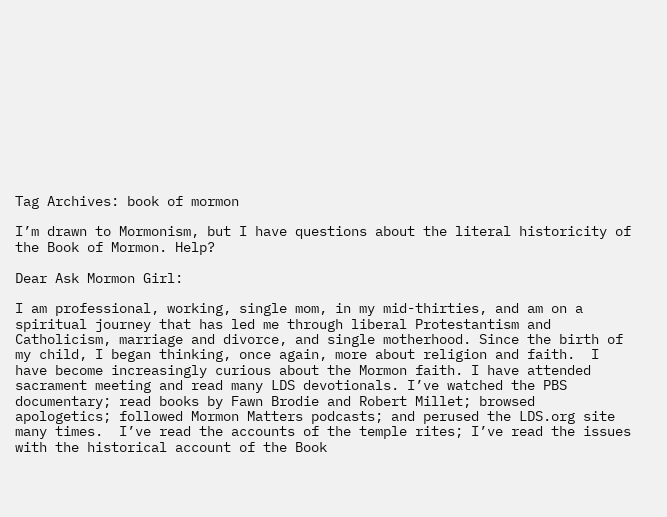Tag Archives: book of mormon

I’m drawn to Mormonism, but I have questions about the literal historicity of the Book of Mormon. Help?

Dear Ask Mormon Girl:

I am professional, working, single mom, in my mid-thirties, and am on a spiritual journey that has led me through liberal Protestantism and Catholicism, marriage and divorce, and single motherhood. Since the birth of my child, I began thinking, once again, more about religion and faith.  I have become increasingly curious about the Mormon faith. I have attended sacrament meeting and read many LDS devotionals. I’ve watched the PBS documentary; read books by Fawn Brodie and Robert Millet; browsed apologetics; followed Mormon Matters podcasts; and perused the LDS.org site many times.  I’ve read the accounts of the temple rites; I’ve read the issues with the historical account of the Book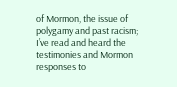of Mormon, the issue of polygamy and past racism; I’ve read and heard the testimonies and Mormon responses to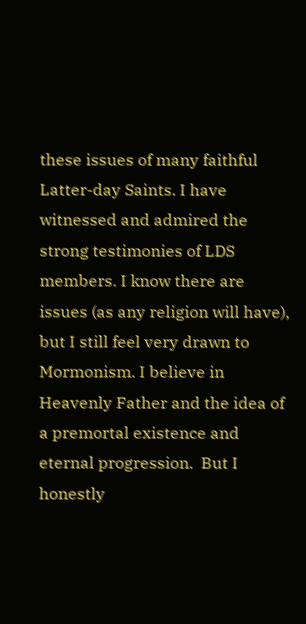these issues of many faithful Latter-day Saints. I have witnessed and admired the strong testimonies of LDS members. I know there are issues (as any religion will have), but I still feel very drawn to Mormonism. I believe in Heavenly Father and the idea of a premortal existence and eternal progression.  But I honestly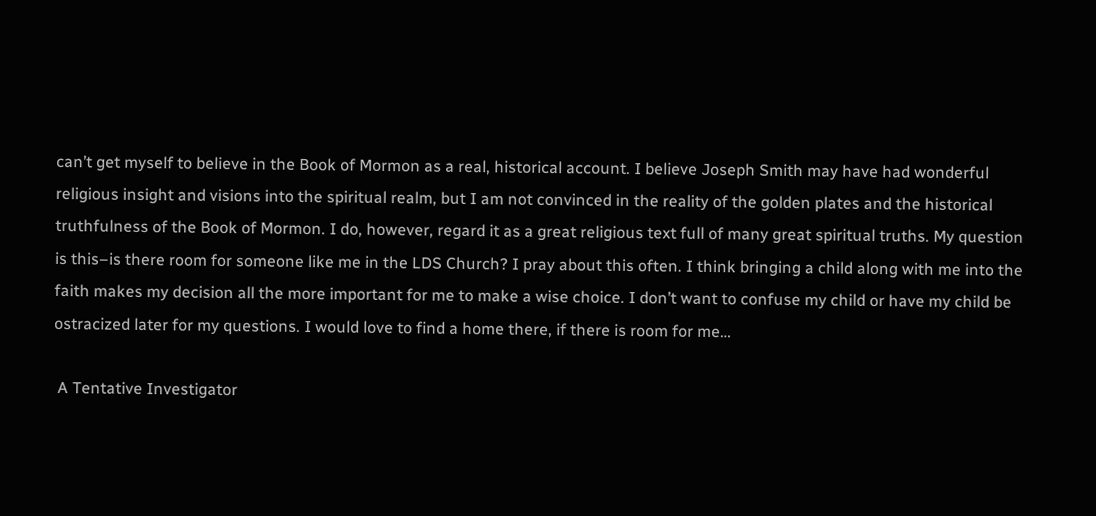can’t get myself to believe in the Book of Mormon as a real, historical account. I believe Joseph Smith may have had wonderful religious insight and visions into the spiritual realm, but I am not convinced in the reality of the golden plates and the historical truthfulness of the Book of Mormon. I do, however, regard it as a great religious text full of many great spiritual truths. My question is this–is there room for someone like me in the LDS Church? I pray about this often. I think bringing a child along with me into the faith makes my decision all the more important for me to make a wise choice. I don’t want to confuse my child or have my child be ostracized later for my questions. I would love to find a home there, if there is room for me…

 A Tentative Investigator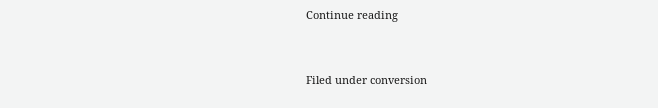Continue reading



Filed under conversion